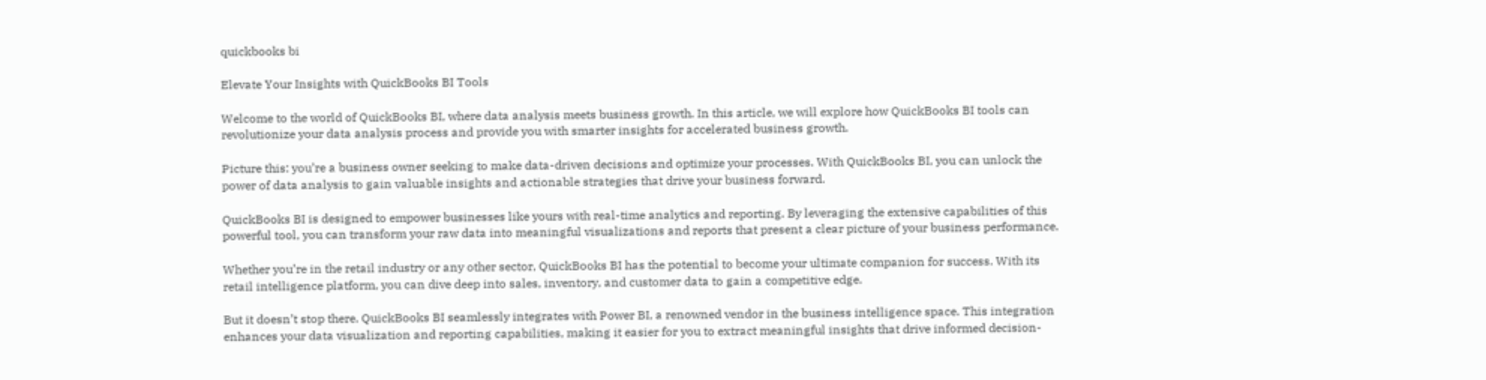quickbooks bi

Elevate Your Insights with QuickBooks BI Tools

Welcome to the world of QuickBooks BI, where data analysis meets business growth. In this article, we will explore how QuickBooks BI tools can revolutionize your data analysis process and provide you with smarter insights for accelerated business growth.

Picture this: you’re a business owner seeking to make data-driven decisions and optimize your processes. With QuickBooks BI, you can unlock the power of data analysis to gain valuable insights and actionable strategies that drive your business forward.

QuickBooks BI is designed to empower businesses like yours with real-time analytics and reporting. By leveraging the extensive capabilities of this powerful tool, you can transform your raw data into meaningful visualizations and reports that present a clear picture of your business performance.

Whether you’re in the retail industry or any other sector, QuickBooks BI has the potential to become your ultimate companion for success. With its retail intelligence platform, you can dive deep into sales, inventory, and customer data to gain a competitive edge.

But it doesn’t stop there. QuickBooks BI seamlessly integrates with Power BI, a renowned vendor in the business intelligence space. This integration enhances your data visualization and reporting capabilities, making it easier for you to extract meaningful insights that drive informed decision-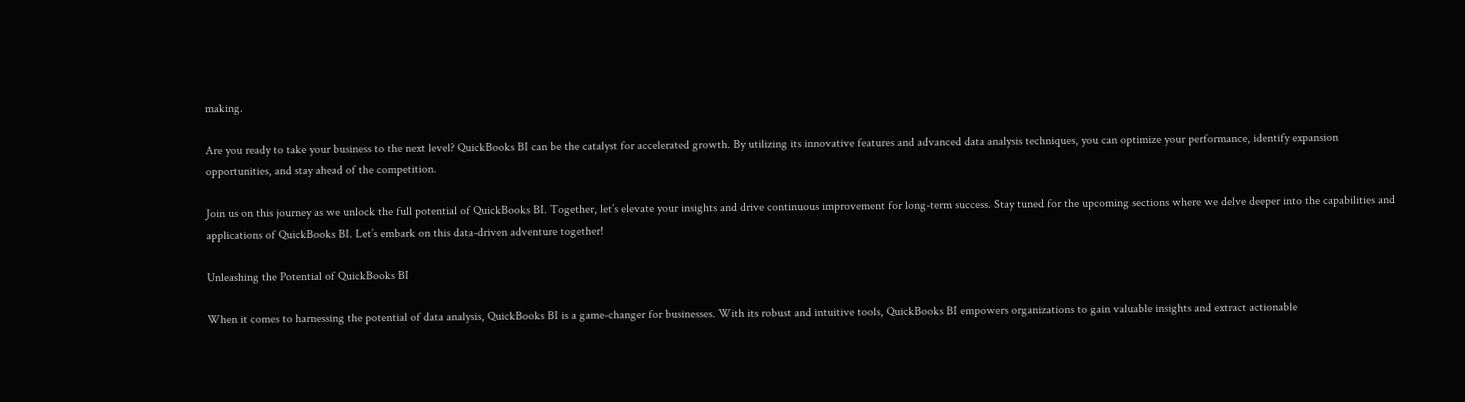making.

Are you ready to take your business to the next level? QuickBooks BI can be the catalyst for accelerated growth. By utilizing its innovative features and advanced data analysis techniques, you can optimize your performance, identify expansion opportunities, and stay ahead of the competition.

Join us on this journey as we unlock the full potential of QuickBooks BI. Together, let’s elevate your insights and drive continuous improvement for long-term success. Stay tuned for the upcoming sections where we delve deeper into the capabilities and applications of QuickBooks BI. Let’s embark on this data-driven adventure together!

Unleashing the Potential of QuickBooks BI

When it comes to harnessing the potential of data analysis, QuickBooks BI is a game-changer for businesses. With its robust and intuitive tools, QuickBooks BI empowers organizations to gain valuable insights and extract actionable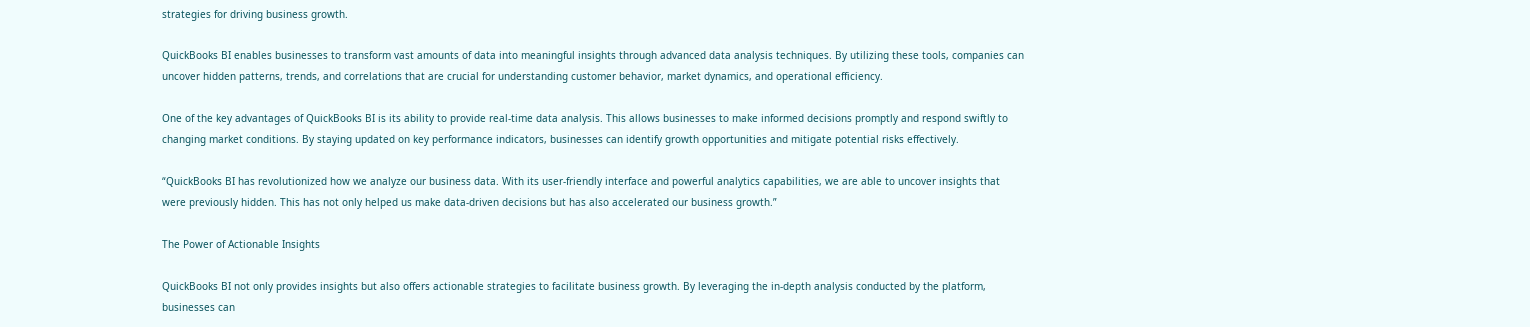strategies for driving business growth.

QuickBooks BI enables businesses to transform vast amounts of data into meaningful insights through advanced data analysis techniques. By utilizing these tools, companies can uncover hidden patterns, trends, and correlations that are crucial for understanding customer behavior, market dynamics, and operational efficiency.

One of the key advantages of QuickBooks BI is its ability to provide real-time data analysis. This allows businesses to make informed decisions promptly and respond swiftly to changing market conditions. By staying updated on key performance indicators, businesses can identify growth opportunities and mitigate potential risks effectively.

“QuickBooks BI has revolutionized how we analyze our business data. With its user-friendly interface and powerful analytics capabilities, we are able to uncover insights that were previously hidden. This has not only helped us make data-driven decisions but has also accelerated our business growth.”

The Power of Actionable Insights

QuickBooks BI not only provides insights but also offers actionable strategies to facilitate business growth. By leveraging the in-depth analysis conducted by the platform, businesses can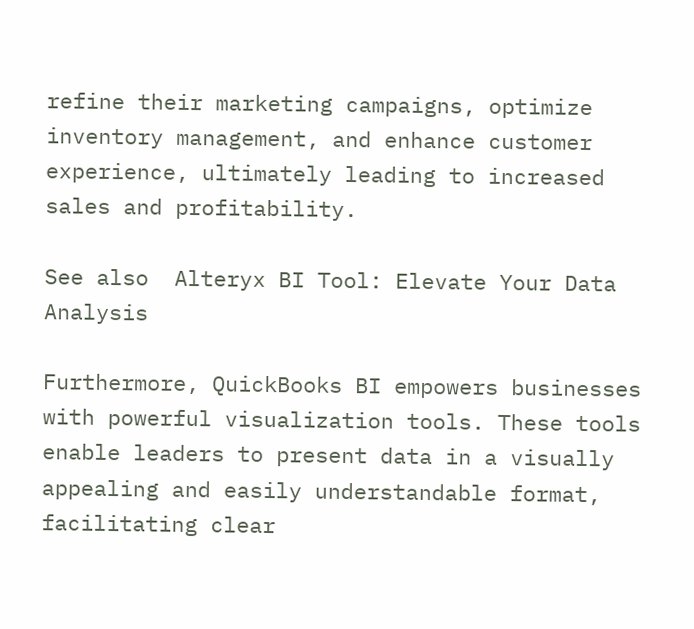refine their marketing campaigns, optimize inventory management, and enhance customer experience, ultimately leading to increased sales and profitability.

See also  Alteryx BI Tool: Elevate Your Data Analysis

Furthermore, QuickBooks BI empowers businesses with powerful visualization tools. These tools enable leaders to present data in a visually appealing and easily understandable format, facilitating clear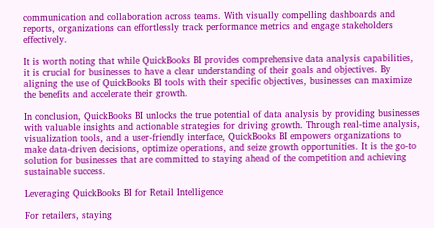communication and collaboration across teams. With visually compelling dashboards and reports, organizations can effortlessly track performance metrics and engage stakeholders effectively.

It is worth noting that while QuickBooks BI provides comprehensive data analysis capabilities, it is crucial for businesses to have a clear understanding of their goals and objectives. By aligning the use of QuickBooks BI tools with their specific objectives, businesses can maximize the benefits and accelerate their growth.

In conclusion, QuickBooks BI unlocks the true potential of data analysis by providing businesses with valuable insights and actionable strategies for driving growth. Through real-time analysis, visualization tools, and a user-friendly interface, QuickBooks BI empowers organizations to make data-driven decisions, optimize operations, and seize growth opportunities. It is the go-to solution for businesses that are committed to staying ahead of the competition and achieving sustainable success.

Leveraging QuickBooks BI for Retail Intelligence

For retailers, staying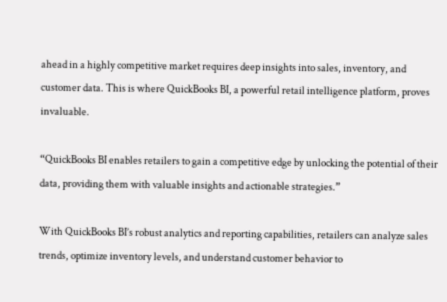ahead in a highly competitive market requires deep insights into sales, inventory, and customer data. This is where QuickBooks BI, a powerful retail intelligence platform, proves invaluable.

“QuickBooks BI enables retailers to gain a competitive edge by unlocking the potential of their data, providing them with valuable insights and actionable strategies.”

With QuickBooks BI’s robust analytics and reporting capabilities, retailers can analyze sales trends, optimize inventory levels, and understand customer behavior to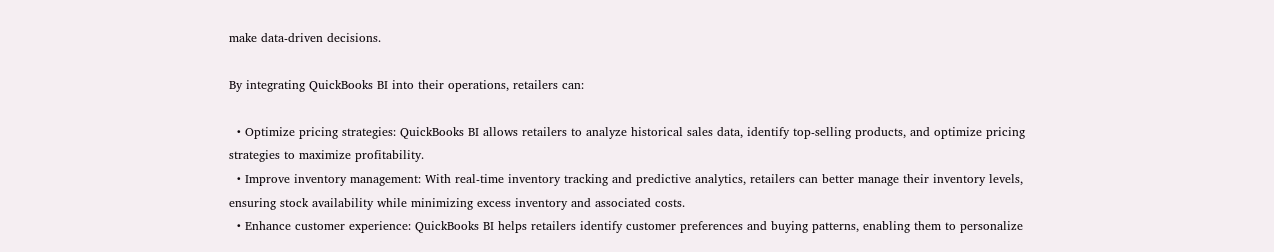make data-driven decisions.

By integrating QuickBooks BI into their operations, retailers can:

  • Optimize pricing strategies: QuickBooks BI allows retailers to analyze historical sales data, identify top-selling products, and optimize pricing strategies to maximize profitability.
  • Improve inventory management: With real-time inventory tracking and predictive analytics, retailers can better manage their inventory levels, ensuring stock availability while minimizing excess inventory and associated costs.
  • Enhance customer experience: QuickBooks BI helps retailers identify customer preferences and buying patterns, enabling them to personalize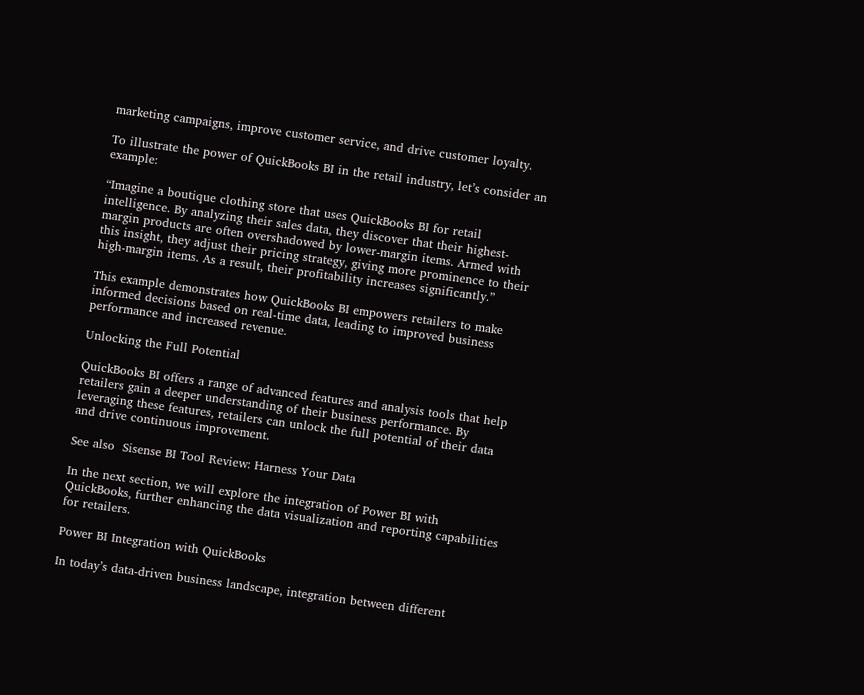marketing campaigns, improve customer service, and drive customer loyalty.

To illustrate the power of QuickBooks BI in the retail industry, let’s consider an example:

“Imagine a boutique clothing store that uses QuickBooks BI for retail intelligence. By analyzing their sales data, they discover that their highest-margin products are often overshadowed by lower-margin items. Armed with this insight, they adjust their pricing strategy, giving more prominence to their high-margin items. As a result, their profitability increases significantly.”

This example demonstrates how QuickBooks BI empowers retailers to make informed decisions based on real-time data, leading to improved business performance and increased revenue.

Unlocking the Full Potential

QuickBooks BI offers a range of advanced features and analysis tools that help retailers gain a deeper understanding of their business performance. By leveraging these features, retailers can unlock the full potential of their data and drive continuous improvement.

See also  Sisense BI Tool Review: Harness Your Data

In the next section, we will explore the integration of Power BI with QuickBooks, further enhancing the data visualization and reporting capabilities for retailers.

Power BI Integration with QuickBooks

In today’s data-driven business landscape, integration between different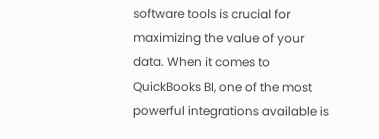software tools is crucial for maximizing the value of your data. When it comes to QuickBooks BI, one of the most powerful integrations available is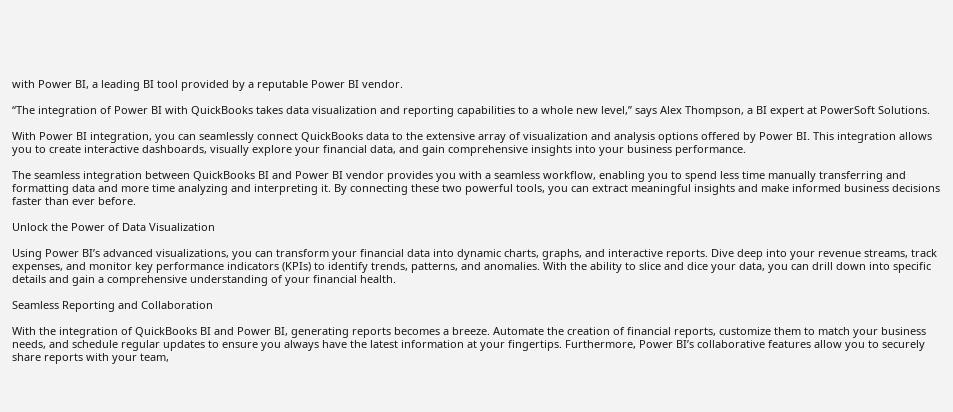with Power BI, a leading BI tool provided by a reputable Power BI vendor.

“The integration of Power BI with QuickBooks takes data visualization and reporting capabilities to a whole new level,” says Alex Thompson, a BI expert at PowerSoft Solutions.

With Power BI integration, you can seamlessly connect QuickBooks data to the extensive array of visualization and analysis options offered by Power BI. This integration allows you to create interactive dashboards, visually explore your financial data, and gain comprehensive insights into your business performance.

The seamless integration between QuickBooks BI and Power BI vendor provides you with a seamless workflow, enabling you to spend less time manually transferring and formatting data and more time analyzing and interpreting it. By connecting these two powerful tools, you can extract meaningful insights and make informed business decisions faster than ever before.

Unlock the Power of Data Visualization

Using Power BI’s advanced visualizations, you can transform your financial data into dynamic charts, graphs, and interactive reports. Dive deep into your revenue streams, track expenses, and monitor key performance indicators (KPIs) to identify trends, patterns, and anomalies. With the ability to slice and dice your data, you can drill down into specific details and gain a comprehensive understanding of your financial health.

Seamless Reporting and Collaboration

With the integration of QuickBooks BI and Power BI, generating reports becomes a breeze. Automate the creation of financial reports, customize them to match your business needs, and schedule regular updates to ensure you always have the latest information at your fingertips. Furthermore, Power BI’s collaborative features allow you to securely share reports with your team,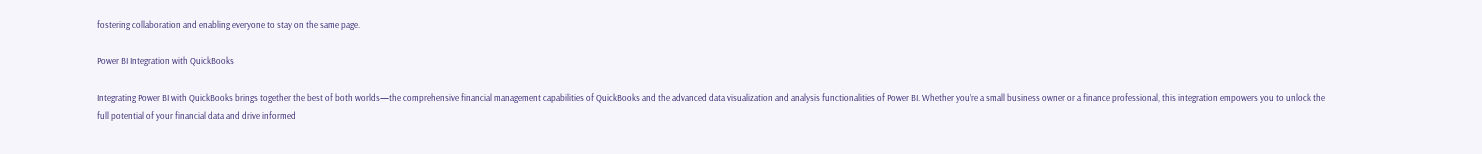fostering collaboration and enabling everyone to stay on the same page.

Power BI Integration with QuickBooks

Integrating Power BI with QuickBooks brings together the best of both worlds—the comprehensive financial management capabilities of QuickBooks and the advanced data visualization and analysis functionalities of Power BI. Whether you’re a small business owner or a finance professional, this integration empowers you to unlock the full potential of your financial data and drive informed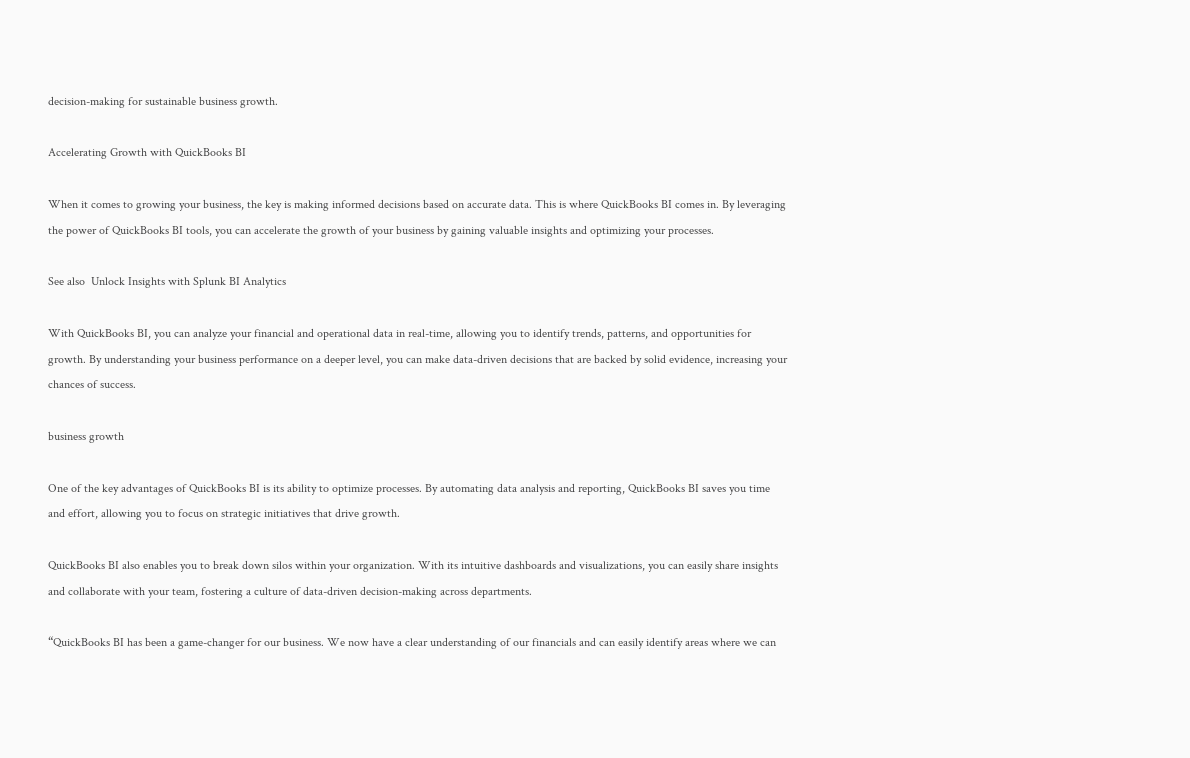decision-making for sustainable business growth.

Accelerating Growth with QuickBooks BI

When it comes to growing your business, the key is making informed decisions based on accurate data. This is where QuickBooks BI comes in. By leveraging the power of QuickBooks BI tools, you can accelerate the growth of your business by gaining valuable insights and optimizing your processes.

See also  Unlock Insights with Splunk BI Analytics

With QuickBooks BI, you can analyze your financial and operational data in real-time, allowing you to identify trends, patterns, and opportunities for growth. By understanding your business performance on a deeper level, you can make data-driven decisions that are backed by solid evidence, increasing your chances of success.

business growth

One of the key advantages of QuickBooks BI is its ability to optimize processes. By automating data analysis and reporting, QuickBooks BI saves you time and effort, allowing you to focus on strategic initiatives that drive growth.

QuickBooks BI also enables you to break down silos within your organization. With its intuitive dashboards and visualizations, you can easily share insights and collaborate with your team, fostering a culture of data-driven decision-making across departments.

“QuickBooks BI has been a game-changer for our business. We now have a clear understanding of our financials and can easily identify areas where we can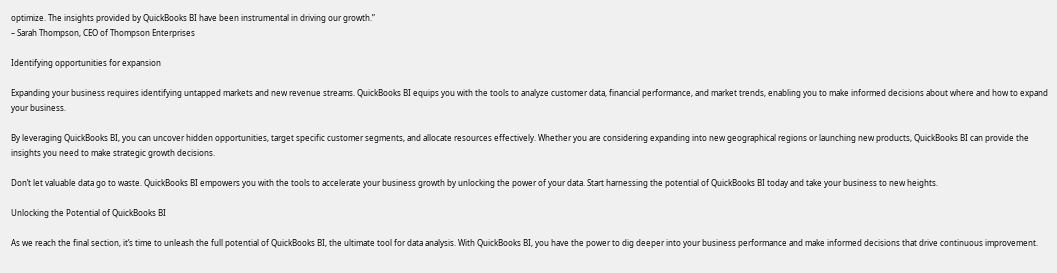optimize. The insights provided by QuickBooks BI have been instrumental in driving our growth.”
– Sarah Thompson, CEO of Thompson Enterprises

Identifying opportunities for expansion

Expanding your business requires identifying untapped markets and new revenue streams. QuickBooks BI equips you with the tools to analyze customer data, financial performance, and market trends, enabling you to make informed decisions about where and how to expand your business.

By leveraging QuickBooks BI, you can uncover hidden opportunities, target specific customer segments, and allocate resources effectively. Whether you are considering expanding into new geographical regions or launching new products, QuickBooks BI can provide the insights you need to make strategic growth decisions.

Don’t let valuable data go to waste. QuickBooks BI empowers you with the tools to accelerate your business growth by unlocking the power of your data. Start harnessing the potential of QuickBooks BI today and take your business to new heights.

Unlocking the Potential of QuickBooks BI

As we reach the final section, it’s time to unleash the full potential of QuickBooks BI, the ultimate tool for data analysis. With QuickBooks BI, you have the power to dig deeper into your business performance and make informed decisions that drive continuous improvement.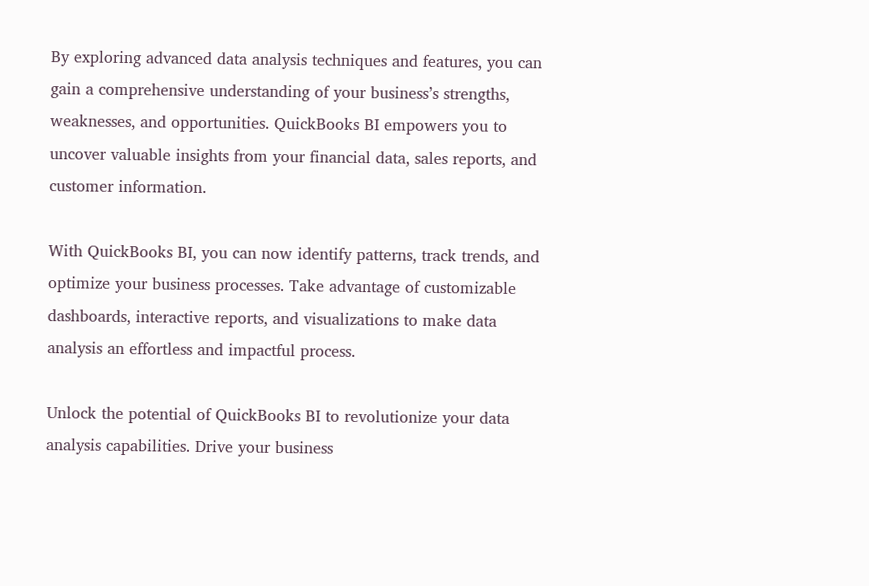By exploring advanced data analysis techniques and features, you can gain a comprehensive understanding of your business’s strengths, weaknesses, and opportunities. QuickBooks BI empowers you to uncover valuable insights from your financial data, sales reports, and customer information.

With QuickBooks BI, you can now identify patterns, track trends, and optimize your business processes. Take advantage of customizable dashboards, interactive reports, and visualizations to make data analysis an effortless and impactful process.

Unlock the potential of QuickBooks BI to revolutionize your data analysis capabilities. Drive your business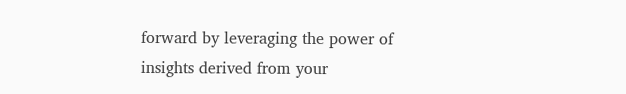forward by leveraging the power of insights derived from your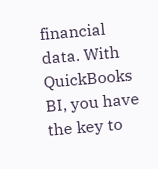financial data. With QuickBooks BI, you have the key to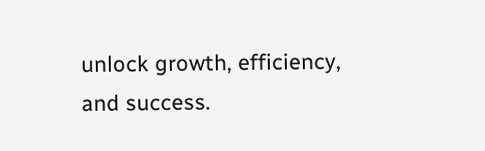unlock growth, efficiency, and success.